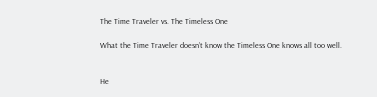The Time Traveler vs. The Timeless One

What the Time Traveler doesn’t know the Timeless One knows all too well.


He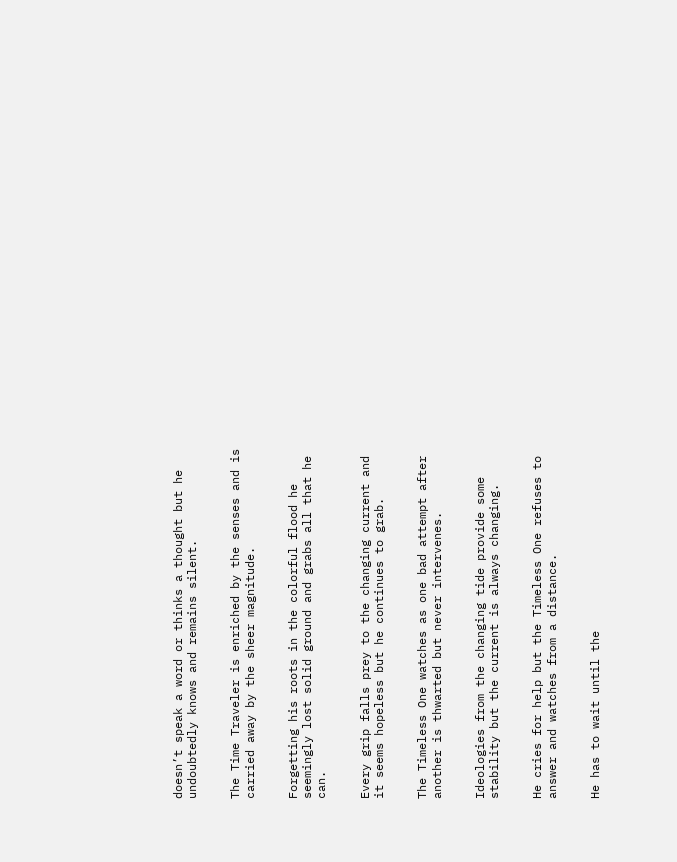doesn’t speak a word or thinks a thought but he undoubtedly knows and remains silent.


The Time Traveler is enriched by the senses and is carried away by the sheer magnitude.


Forgetting his roots in the colorful flood he seemingly lost solid ground and grabs all that he can.


Every grip falls prey to the changing current and it seems hopeless but he continues to grab.


The Timeless One watches as one bad attempt after another is thwarted but never intervenes.


Ideologies from the changing tide provide some stability but the current is always changing.


He cries for help but the Timeless One refuses to answer and watches from a distance.


He has to wait until the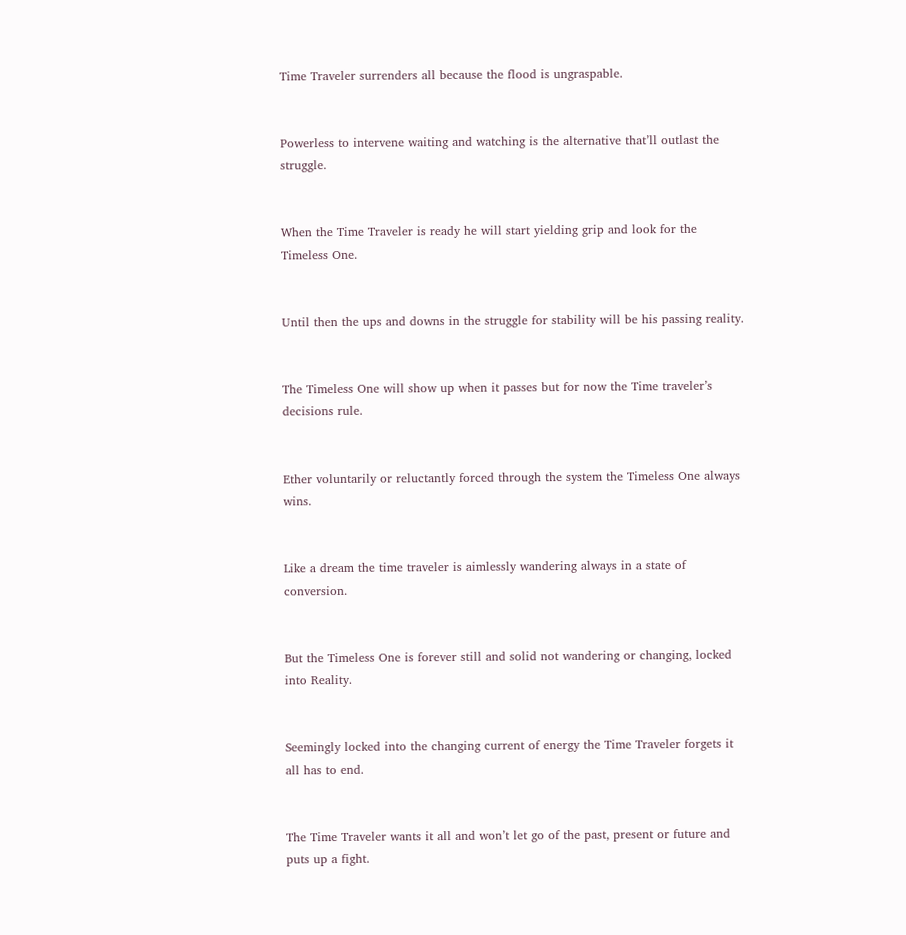Time Traveler surrenders all because the flood is ungraspable.


Powerless to intervene waiting and watching is the alternative that’ll outlast the struggle.


When the Time Traveler is ready he will start yielding grip and look for the Timeless One.


Until then the ups and downs in the struggle for stability will be his passing reality.


The Timeless One will show up when it passes but for now the Time traveler’s decisions rule.


Ether voluntarily or reluctantly forced through the system the Timeless One always wins.


Like a dream the time traveler is aimlessly wandering always in a state of conversion.


But the Timeless One is forever still and solid not wandering or changing, locked into Reality.


Seemingly locked into the changing current of energy the Time Traveler forgets it all has to end.


The Time Traveler wants it all and won’t let go of the past, present or future and puts up a fight.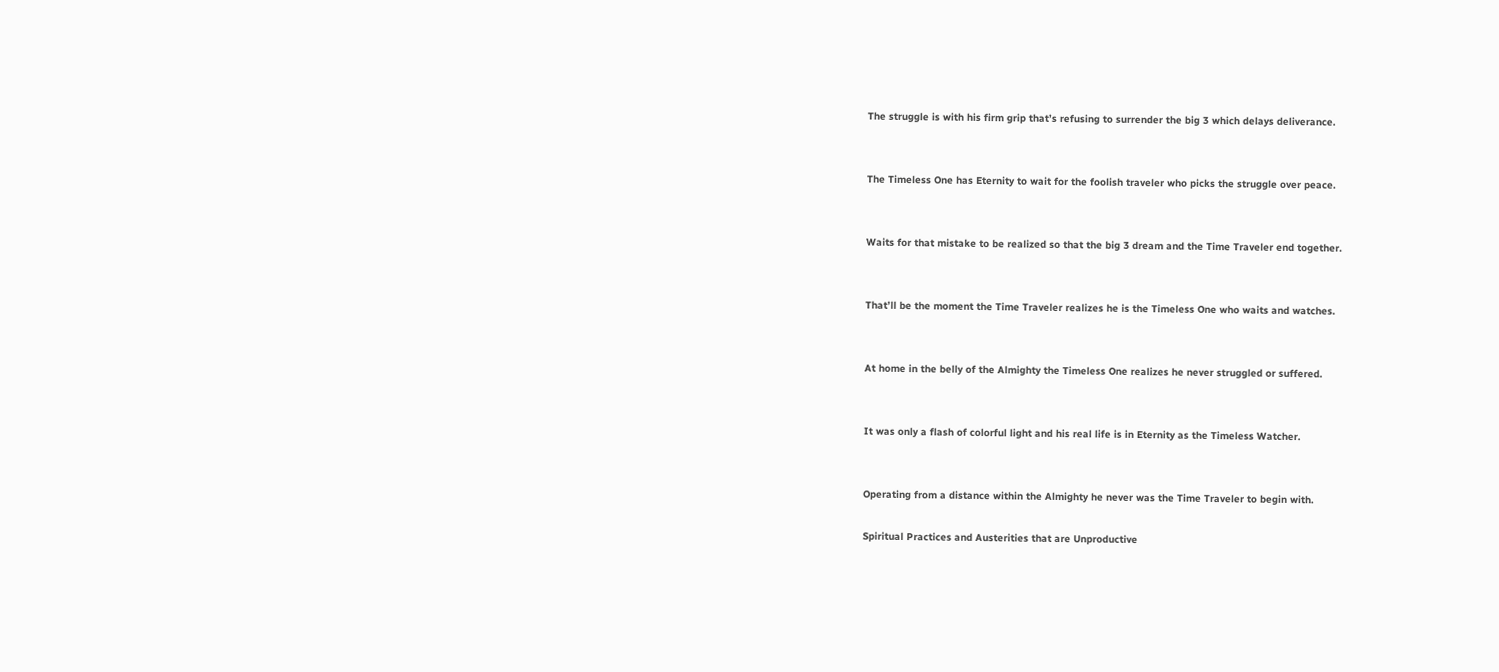The struggle is with his firm grip that’s refusing to surrender the big 3 which delays deliverance.


The Timeless One has Eternity to wait for the foolish traveler who picks the struggle over peace.


Waits for that mistake to be realized so that the big 3 dream and the Time Traveler end together.


That’ll be the moment the Time Traveler realizes he is the Timeless One who waits and watches.


At home in the belly of the Almighty the Timeless One realizes he never struggled or suffered.


It was only a flash of colorful light and his real life is in Eternity as the Timeless Watcher.


Operating from a distance within the Almighty he never was the Time Traveler to begin with.

Spiritual Practices and Austerities that are Unproductive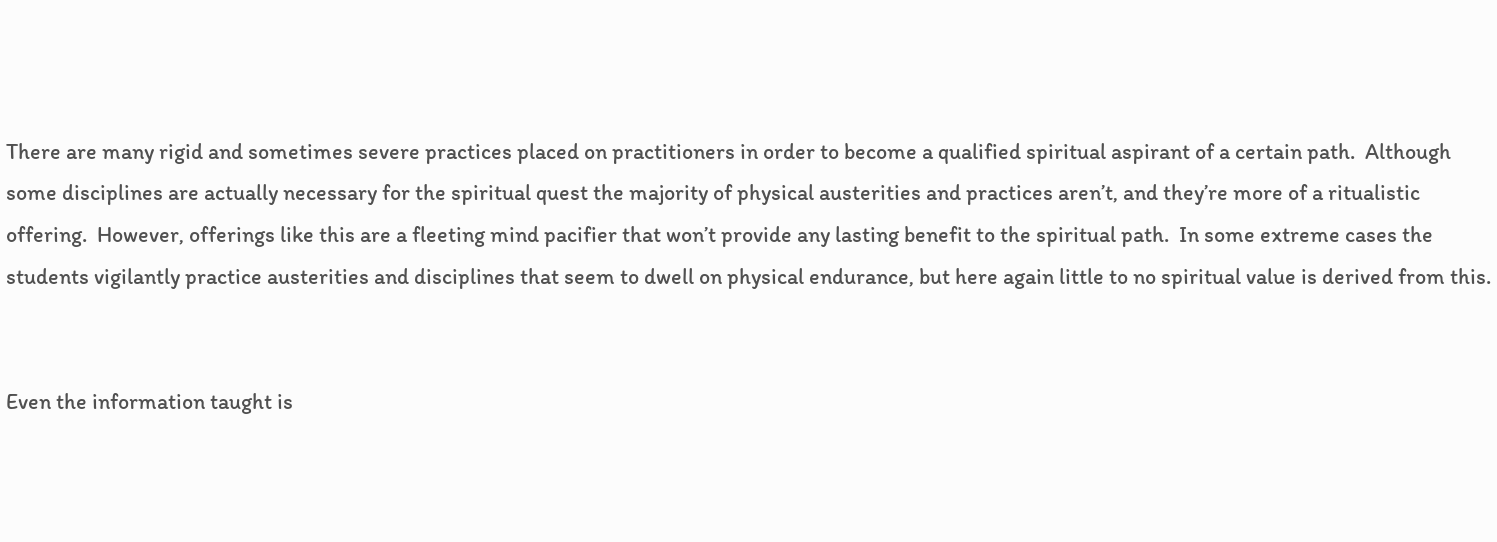There are many rigid and sometimes severe practices placed on practitioners in order to become a qualified spiritual aspirant of a certain path.  Although some disciplines are actually necessary for the spiritual quest the majority of physical austerities and practices aren’t, and they’re more of a ritualistic offering.  However, offerings like this are a fleeting mind pacifier that won’t provide any lasting benefit to the spiritual path.  In some extreme cases the students vigilantly practice austerities and disciplines that seem to dwell on physical endurance, but here again little to no spiritual value is derived from this.


Even the information taught is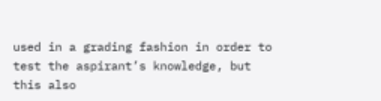used in a grading fashion in order to test the aspirant’s knowledge, but this also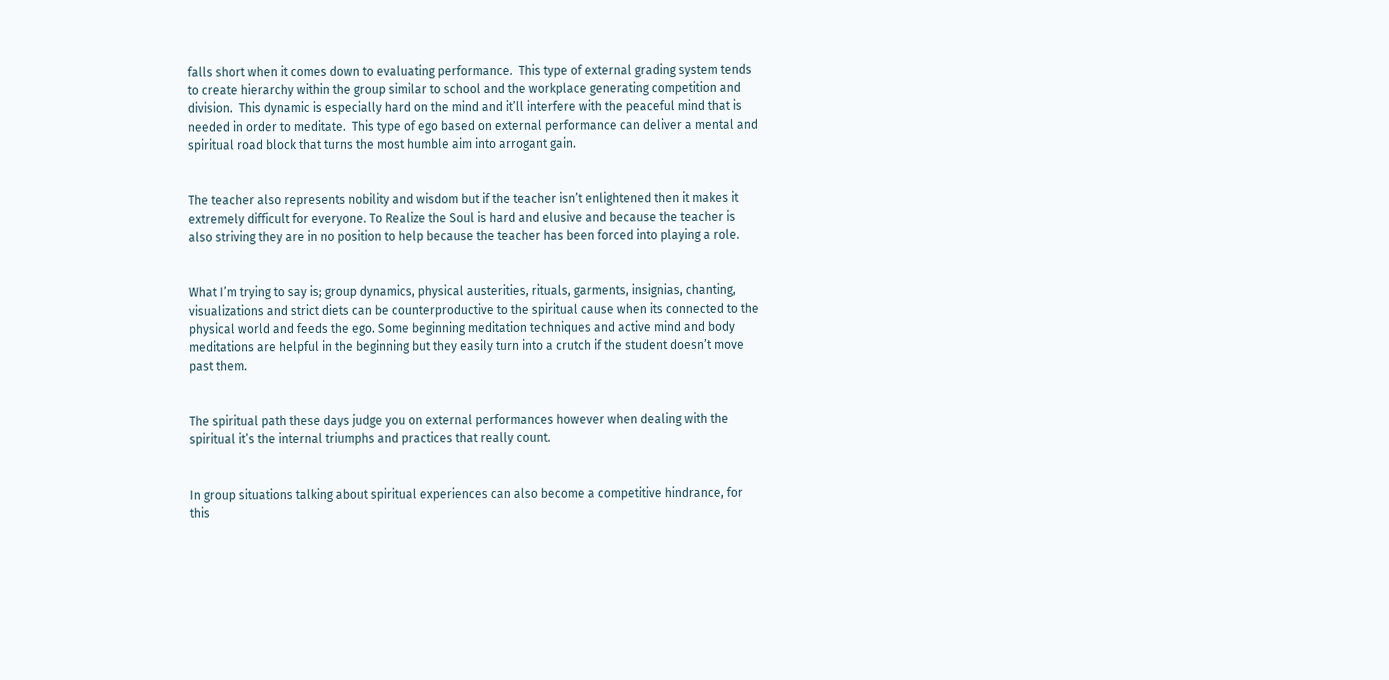falls short when it comes down to evaluating performance.  This type of external grading system tends to create hierarchy within the group similar to school and the workplace generating competition and division.  This dynamic is especially hard on the mind and it’ll interfere with the peaceful mind that is needed in order to meditate.  This type of ego based on external performance can deliver a mental and spiritual road block that turns the most humble aim into arrogant gain.


The teacher also represents nobility and wisdom but if the teacher isn’t enlightened then it makes it extremely difficult for everyone. To Realize the Soul is hard and elusive and because the teacher is also striving they are in no position to help because the teacher has been forced into playing a role.


What I’m trying to say is; group dynamics, physical austerities, rituals, garments, insignias, chanting, visualizations and strict diets can be counterproductive to the spiritual cause when its connected to the physical world and feeds the ego. Some beginning meditation techniques and active mind and body meditations are helpful in the beginning but they easily turn into a crutch if the student doesn’t move past them.


The spiritual path these days judge you on external performances however when dealing with the spiritual it’s the internal triumphs and practices that really count.


In group situations talking about spiritual experiences can also become a competitive hindrance, for this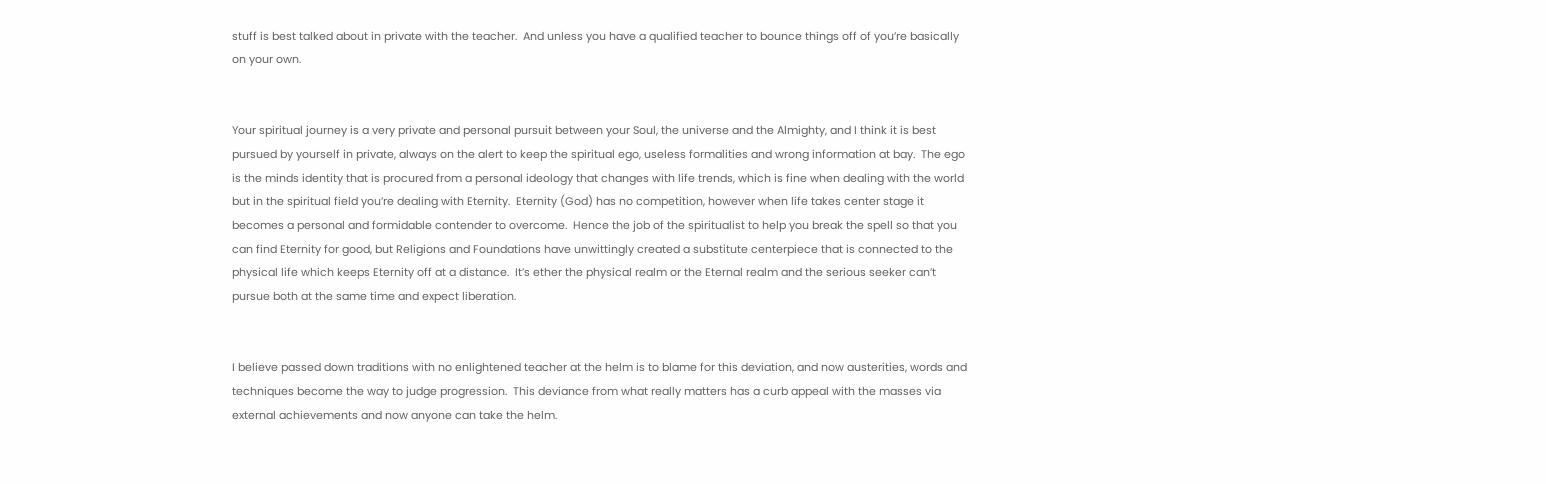stuff is best talked about in private with the teacher.  And unless you have a qualified teacher to bounce things off of you’re basically on your own.


Your spiritual journey is a very private and personal pursuit between your Soul, the universe and the Almighty, and I think it is best pursued by yourself in private, always on the alert to keep the spiritual ego, useless formalities and wrong information at bay.  The ego is the minds identity that is procured from a personal ideology that changes with life trends, which is fine when dealing with the world but in the spiritual field you’re dealing with Eternity.  Eternity (God) has no competition, however when life takes center stage it becomes a personal and formidable contender to overcome.  Hence the job of the spiritualist to help you break the spell so that you can find Eternity for good, but Religions and Foundations have unwittingly created a substitute centerpiece that is connected to the physical life which keeps Eternity off at a distance.  It’s ether the physical realm or the Eternal realm and the serious seeker can’t pursue both at the same time and expect liberation.


I believe passed down traditions with no enlightened teacher at the helm is to blame for this deviation, and now austerities, words and techniques become the way to judge progression.  This deviance from what really matters has a curb appeal with the masses via external achievements and now anyone can take the helm.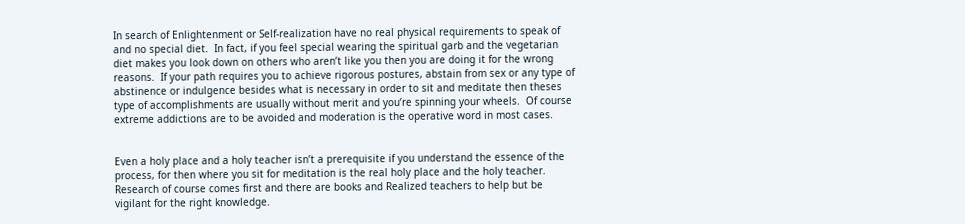In search of Enlightenment or Self-realization have no real physical requirements to speak of and no special diet.  In fact, if you feel special wearing the spiritual garb and the vegetarian diet makes you look down on others who aren’t like you then you are doing it for the wrong reasons.  If your path requires you to achieve rigorous postures, abstain from sex or any type of abstinence or indulgence besides what is necessary in order to sit and meditate then theses type of accomplishments are usually without merit and you’re spinning your wheels.  Of course extreme addictions are to be avoided and moderation is the operative word in most cases.


Even a holy place and a holy teacher isn’t a prerequisite if you understand the essence of the process, for then where you sit for meditation is the real holy place and the holy teacher.  Research of course comes first and there are books and Realized teachers to help but be vigilant for the right knowledge.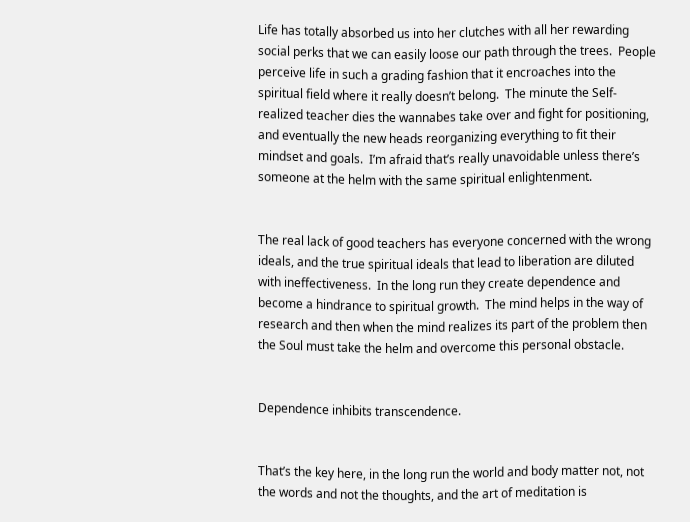Life has totally absorbed us into her clutches with all her rewarding social perks that we can easily loose our path through the trees.  People perceive life in such a grading fashion that it encroaches into the spiritual field where it really doesn’t belong.  The minute the Self-realized teacher dies the wannabes take over and fight for positioning, and eventually the new heads reorganizing everything to fit their mindset and goals.  I’m afraid that’s really unavoidable unless there’s someone at the helm with the same spiritual enlightenment.


The real lack of good teachers has everyone concerned with the wrong ideals, and the true spiritual ideals that lead to liberation are diluted with ineffectiveness.  In the long run they create dependence and become a hindrance to spiritual growth.  The mind helps in the way of research and then when the mind realizes its part of the problem then the Soul must take the helm and overcome this personal obstacle.


Dependence inhibits transcendence.


That’s the key here, in the long run the world and body matter not, not the words and not the thoughts, and the art of meditation is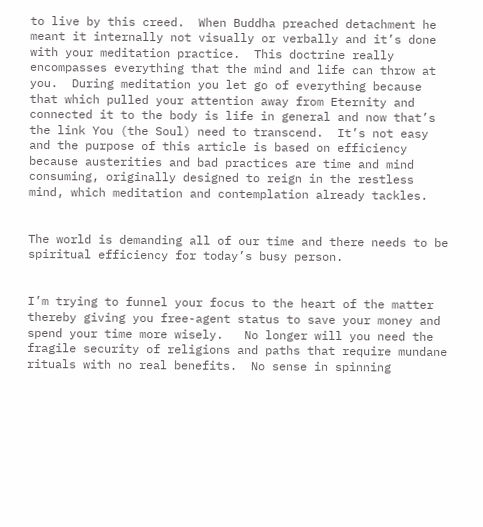to live by this creed.  When Buddha preached detachment he meant it internally not visually or verbally and it’s done with your meditation practice.  This doctrine really encompasses everything that the mind and life can throw at you.  During meditation you let go of everything because that which pulled your attention away from Eternity and connected it to the body is life in general and now that’s the link You (the Soul) need to transcend.  It’s not easy and the purpose of this article is based on efficiency because austerities and bad practices are time and mind consuming, originally designed to reign in the restless mind, which meditation and contemplation already tackles.


The world is demanding all of our time and there needs to be spiritual efficiency for today’s busy person.


I’m trying to funnel your focus to the heart of the matter thereby giving you free-agent status to save your money and spend your time more wisely.   No longer will you need the fragile security of religions and paths that require mundane rituals with no real benefits.  No sense in spinning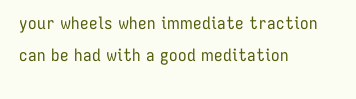your wheels when immediate traction can be had with a good meditation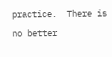practice.  There is no better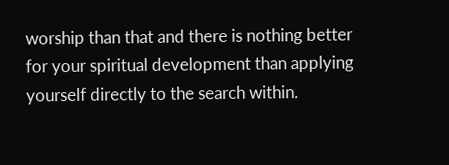worship than that and there is nothing better for your spiritual development than applying yourself directly to the search within.